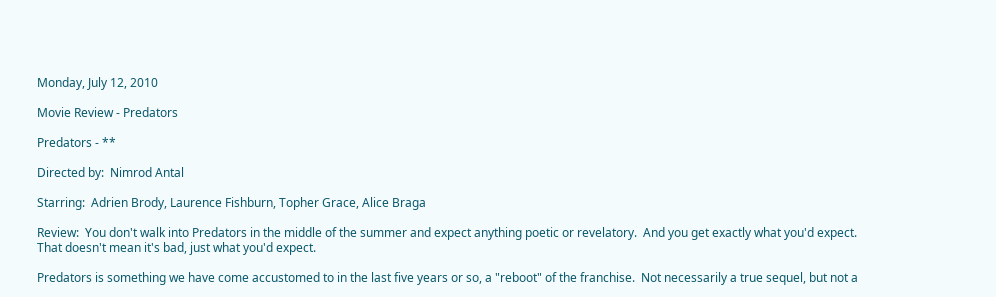Monday, July 12, 2010

Movie Review - Predators

Predators - **

Directed by:  Nimrod Antal

Starring:  Adrien Brody, Laurence Fishburn, Topher Grace, Alice Braga

Review:  You don't walk into Predators in the middle of the summer and expect anything poetic or revelatory.  And you get exactly what you'd expect.  That doesn't mean it's bad, just what you'd expect.

Predators is something we have come accustomed to in the last five years or so, a "reboot" of the franchise.  Not necessarily a true sequel, but not a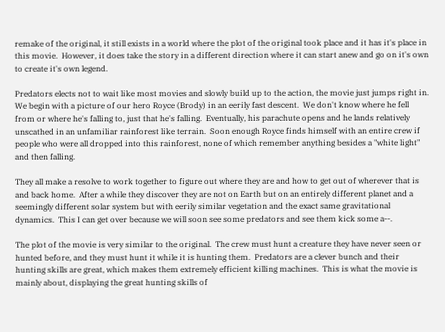remake of the original, it still exists in a world where the plot of the original took place and it has it's place in this movie.  However, it does take the story in a different direction where it can start anew and go on it's own to create it's own legend.

Predators elects not to wait like most movies and slowly build up to the action, the movie just jumps right in.  We begin with a picture of our hero Royce (Brody) in an eerily fast descent.  We don't know where he fell from or where he's falling to, just that he's falling.  Eventually, his parachute opens and he lands relatively unscathed in an unfamiliar rainforest like terrain.  Soon enough Royce finds himself with an entire crew if people who were all dropped into this rainforest, none of which remember anything besides a "white light" and then falling.

They all make a resolve to work together to figure out where they are and how to get out of wherever that is and back home.  After a while they discover they are not on Earth but on an entirely different planet and a seemingly different solar system but with eerily similar vegetation and the exact same gravitational dynamics.  This I can get over because we will soon see some predators and see them kick some a--.

The plot of the movie is very similar to the original.  The crew must hunt a creature they have never seen or hunted before, and they must hunt it while it is hunting them.  Predators are a clever bunch and their hunting skills are great, which makes them extremely efficient killing machines.  This is what the movie is mainly about, displaying the great hunting skills of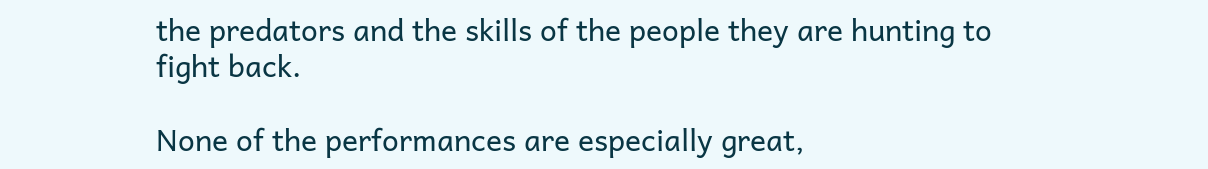the predators and the skills of the people they are hunting to fight back.

None of the performances are especially great,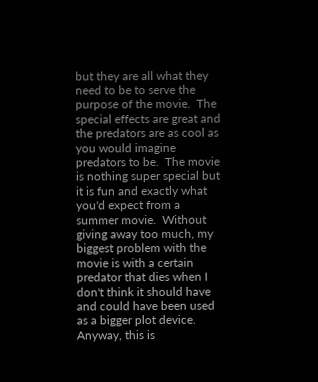but they are all what they need to be to serve the purpose of the movie.  The special effects are great and the predators are as cool as you would imagine predators to be.  The movie is nothing super special but it is fun and exactly what you'd expect from a summer movie.  Without giving away too much, my biggest problem with the movie is with a certain predator that dies when I don't think it should have and could have been used as a bigger plot device.  Anyway, this is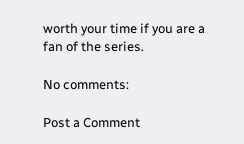worth your time if you are a fan of the series.

No comments:

Post a Comment